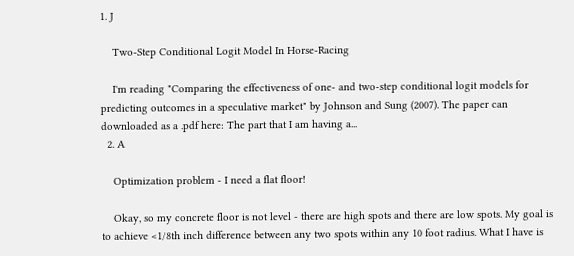1. J

    Two-Step Conditional Logit Model In Horse-Racing

    I'm reading "Comparing the effectiveness of one- and two-step conditional logit models for predicting outcomes in a speculative market" by Johnson and Sung (2007). The paper can downloaded as a .pdf here: The part that I am having a...
  2. A

    Optimization problem - I need a flat floor!

    Okay, so my concrete floor is not level - there are high spots and there are low spots. My goal is to achieve <1/8th inch difference between any two spots within any 10 foot radius. What I have is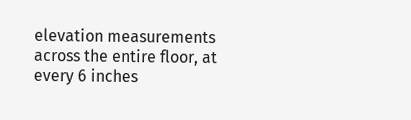elevation measurements across the entire floor, at every 6 inches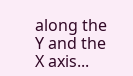along the Y and the X axis...